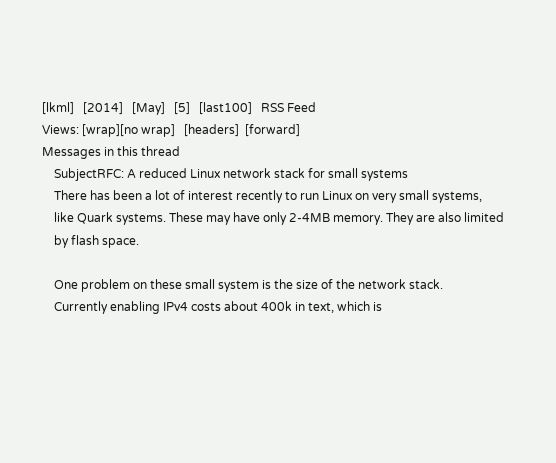[lkml]   [2014]   [May]   [5]   [last100]   RSS Feed
Views: [wrap][no wrap]   [headers]  [forward]
Messages in this thread
    SubjectRFC: A reduced Linux network stack for small systems
    There has been a lot of interest recently to run Linux on very small systems,
    like Quark systems. These may have only 2-4MB memory. They are also limited
    by flash space.

    One problem on these small system is the size of the network stack.
    Currently enabling IPv4 costs about 400k in text, which is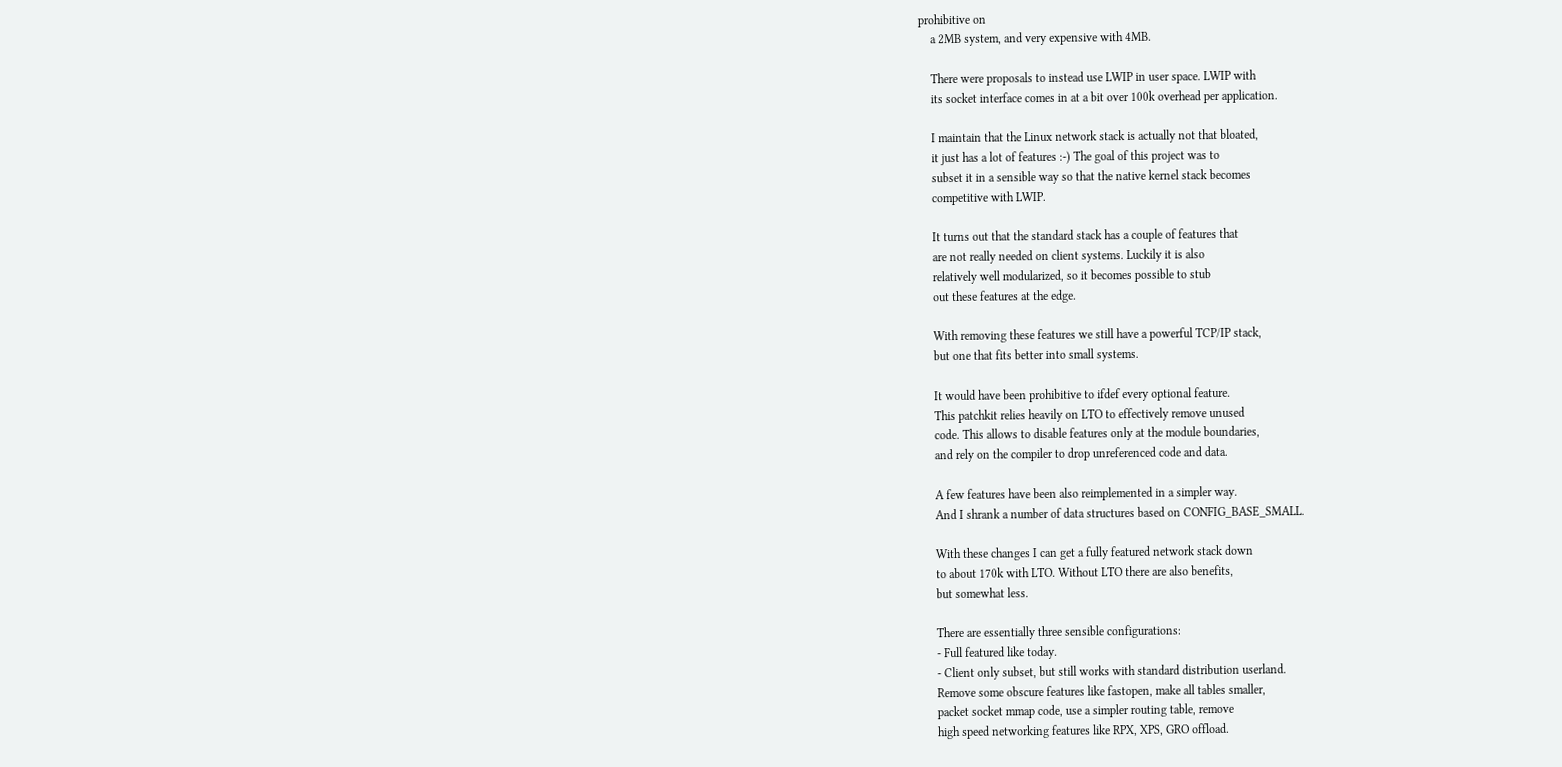prohibitive on
    a 2MB system, and very expensive with 4MB.

    There were proposals to instead use LWIP in user space. LWIP with
    its socket interface comes in at a bit over 100k overhead per application.

    I maintain that the Linux network stack is actually not that bloated,
    it just has a lot of features :-) The goal of this project was to
    subset it in a sensible way so that the native kernel stack becomes
    competitive with LWIP.

    It turns out that the standard stack has a couple of features that
    are not really needed on client systems. Luckily it is also
    relatively well modularized, so it becomes possible to stub
    out these features at the edge.

    With removing these features we still have a powerful TCP/IP stack,
    but one that fits better into small systems.

    It would have been prohibitive to ifdef every optional feature.
    This patchkit relies heavily on LTO to effectively remove unused
    code. This allows to disable features only at the module boundaries,
    and rely on the compiler to drop unreferenced code and data.

    A few features have been also reimplemented in a simpler way.
    And I shrank a number of data structures based on CONFIG_BASE_SMALL.

    With these changes I can get a fully featured network stack down
    to about 170k with LTO. Without LTO there are also benefits,
    but somewhat less.

    There are essentially three sensible configurations:
    - Full featured like today.
    - Client only subset, but still works with standard distribution userland.
    Remove some obscure features like fastopen, make all tables smaller,
    packet socket mmap code, use a simpler routing table, remove
    high speed networking features like RPX, XPS, GRO offload.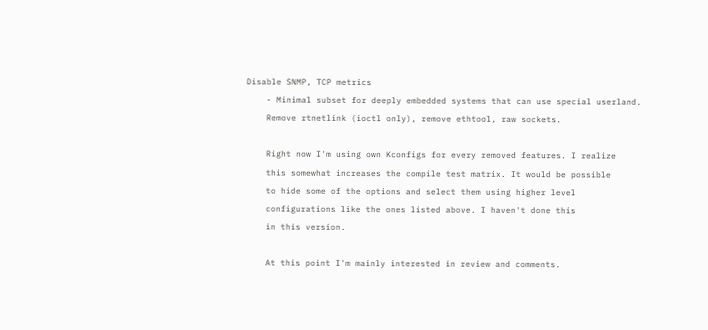Disable SNMP, TCP metrics
    - Minimal subset for deeply embedded systems that can use special userland.
    Remove rtnetlink (ioctl only), remove ethtool, raw sockets.

    Right now I'm using own Kconfigs for every removed features. I realize
    this somewhat increases the compile test matrix. It would be possible
    to hide some of the options and select them using higher level
    configurations like the ones listed above. I haven't done this
    in this version.

    At this point I'm mainly interested in review and comments.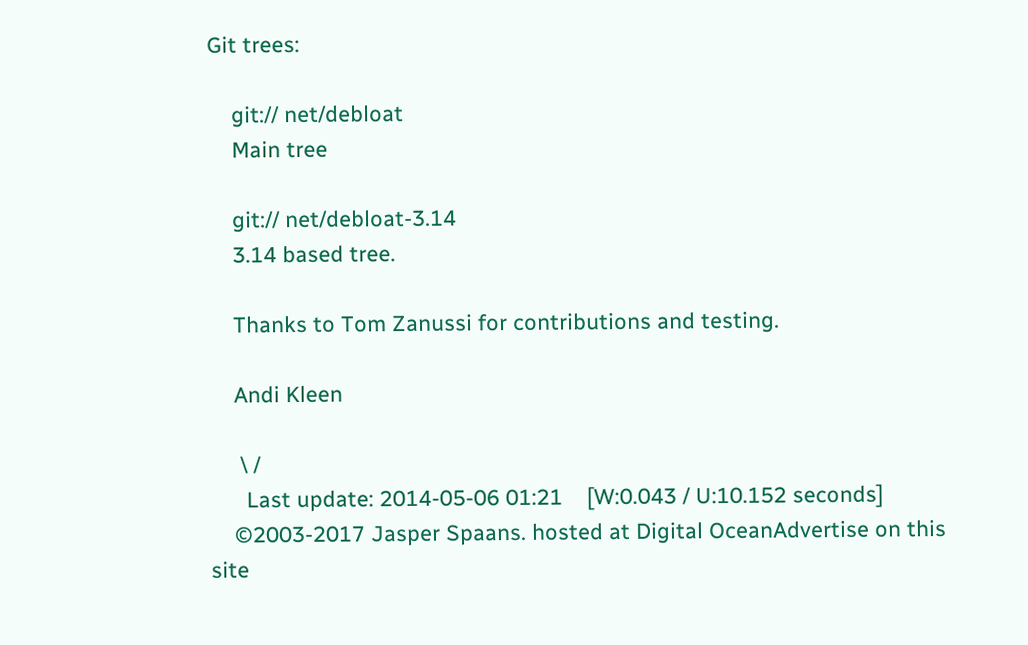Git trees:

    git:// net/debloat
    Main tree

    git:// net/debloat-3.14
    3.14 based tree.

    Thanks to Tom Zanussi for contributions and testing.

    Andi Kleen

     \ /
      Last update: 2014-05-06 01:21    [W:0.043 / U:10.152 seconds]
    ©2003-2017 Jasper Spaans. hosted at Digital OceanAdvertise on this site